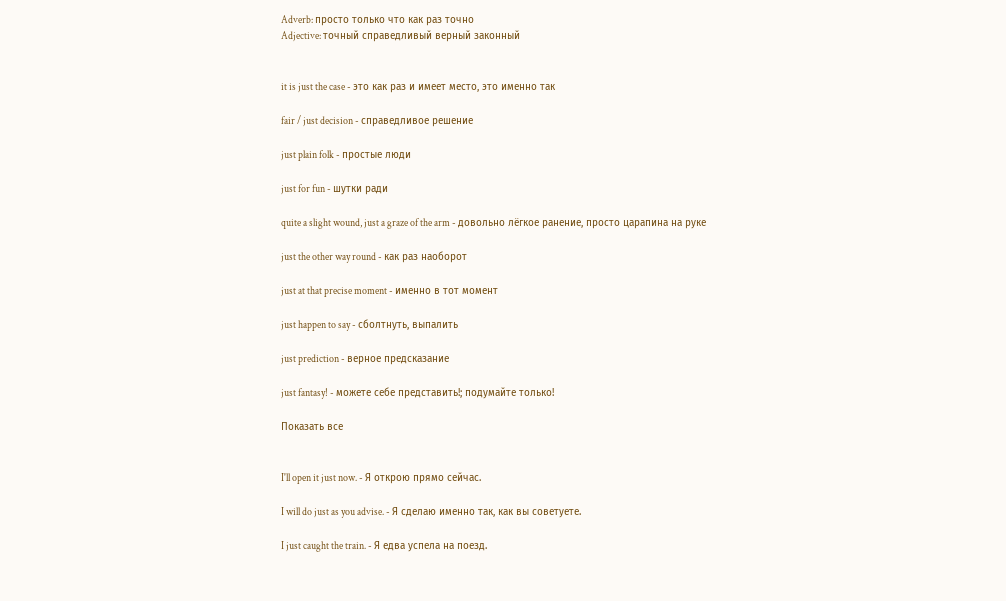Adverb: просто только что как раз точно
Adjective: точный справедливый верный законный


it is just the case - это как раз и имеет место, это именно так

fair / just decision - справедливое решение

just plain folk - простые люди

just for fun - шутки ради

quite a slight wound, just a graze of the arm - довольно лёгкое ранение, просто царапина на руке

just the other way round - как раз наоборот

just at that precise moment - именно в тот момент

just happen to say - сболтнуть, выпалить

just prediction - верное предсказание

just fantasy! - можете себе представить!; подумайте только!

Показать все


I'll open it just now. - Я открою прямо сейчас.

I will do just as you advise. - Я сделаю именно так, как вы советуете.

I just caught the train. - Я едва успела на поезд.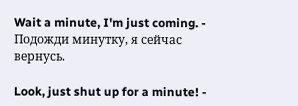Wait a minute, I'm just coming. - Подожди минутку, я сейчас вернусь.

Look, just shut up for a minute! -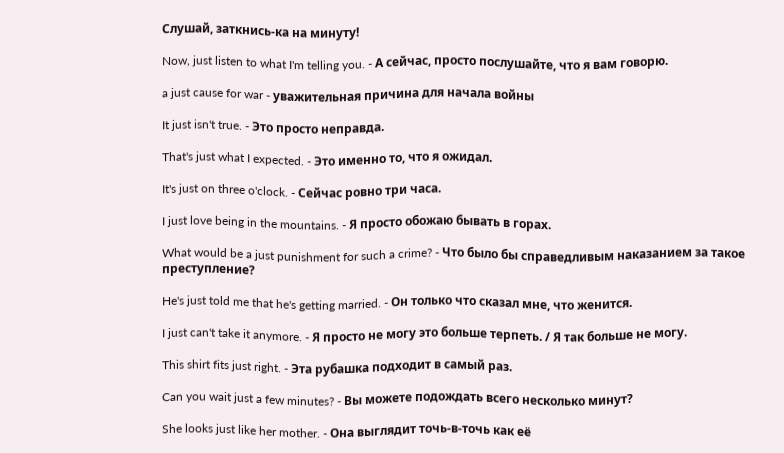Слушай, заткнись-ка на минуту!

Now, just listen to what I'm telling you. - А сейчас, просто послушайте, что я вам говорю.

a just cause for war - уважительная причина для начала войны

It just isn't true. - Это просто неправда.

That's just what I expected. - Это именно то, что я ожидал.

It's just on three o'clock. - Сейчас ровно три часа.

I just love being in the mountains. - Я просто обожаю бывать в горах.

What would be a just punishment for such a crime? - Что было бы справедливым наказанием за такое преступление?

He's just told me that he's getting married. - Он только что сказал мне, что женится.

I just can't take it anymore. - Я просто не могу это больше терпеть. / Я так больше не могу.

This shirt fits just right. - Эта рубашка подходит в самый раз.

Can you wait just a few minutes? - Вы можете подождать всего несколько минут?

She looks just like her mother. - Она выглядит точь-в-точь как её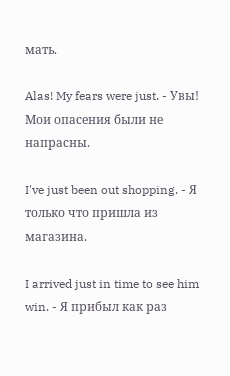мать.

Alas! My fears were just. - Увы! Мои опасения были не напрасны.

I've just been out shopping. - Я только что пришла из магазина.

I arrived just in time to see him win. - Я прибыл как раз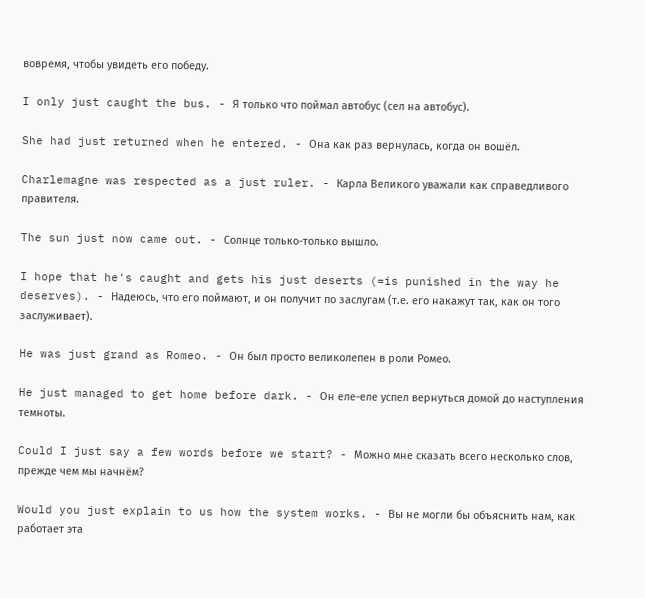вовремя, чтобы увидеть его победу.

I only just caught the bus. - Я только что поймал автобус (сел на автобус).

She had just returned when he entered. - Она как раз вернулась, когда он вошёл.

Charlemagne was respected as a just ruler. - Карла Великого уважали как справедливого правителя.

The sun just now came out. - Солнце только-только вышло.

I hope that he's caught and gets his just deserts (=is punished in the way he deserves). - Надеюсь, что его поймают, и он получит по заслугам (т.е. его накажут так, как он того заслуживает).

He was just grand as Romeo. - Он был просто великолепен в роли Ромео.

He just managed to get home before dark. - Он еле-еле успел вернуться домой до наступления темноты.

Could I just say a few words before we start? - Можно мне сказать всего несколько слов, прежде чем мы начнём?

Would you just explain to us how the system works. - Вы не могли бы объяснить нам, как работает эта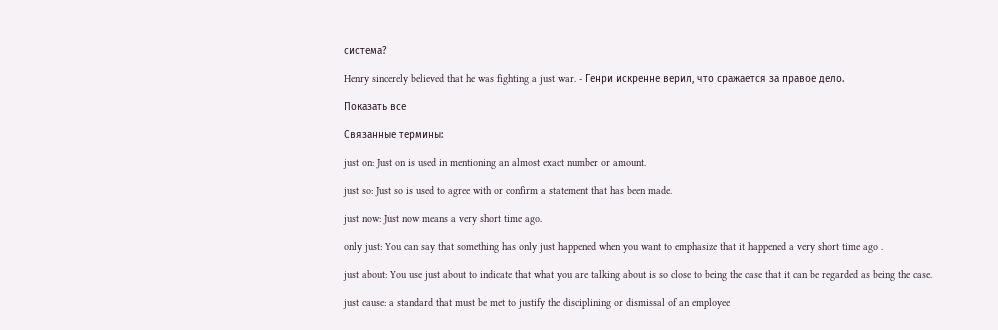система?

Henry sincerely believed that he was fighting a just war. - Генри искренне верил, что сражается за правое дело.

Показать все

Связанные термины:

just on: Just on is used in mentioning an almost exact number or amount.

just so: Just so is used to agree with or confirm a statement that has been made.

just now: Just now means a very short time ago.

only just: You can say that something has only just happened when you want to emphasize that it happened a very short time ago .

just about: You use just about to indicate that what you are talking about is so close to being the case that it can be regarded as being the case.

just cause: a standard that must be met to justify the disciplining or dismissal of an employee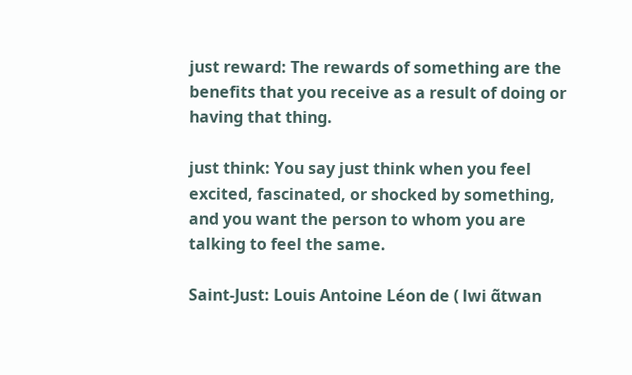just reward: The rewards of something are the benefits that you receive as a result of doing or having that thing.

just think: You say just think when you feel excited, fascinated, or shocked by something, and you want the person to whom you are talking to feel the same.

Saint-Just: Louis Antoine Léon de ( lwi ɑ̃twan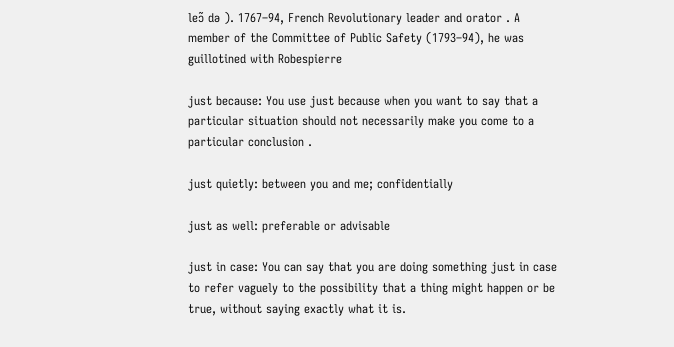leɔ̃ də ). 1767–94, French Revolutionary leader and orator . A member of the Committee of Public Safety (1793–94), he was guillotined with Robespierre

just because: You use just because when you want to say that a particular situation should not necessarily make you come to a particular conclusion .

just quietly: between you and me; confidentially

just as well: preferable or advisable

just in case: You can say that you are doing something just in case to refer vaguely to the possibility that a thing might happen or be true, without saying exactly what it is.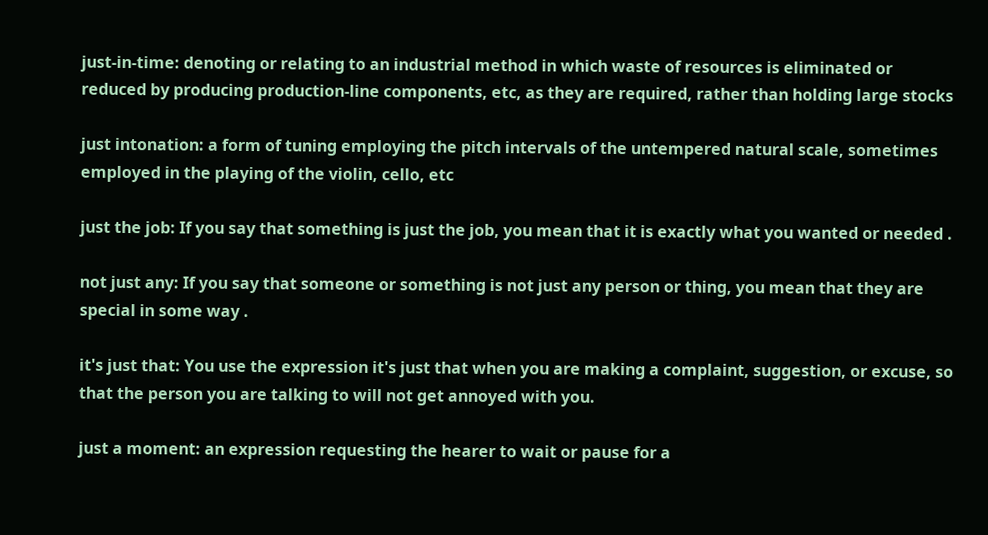just-in-time: denoting or relating to an industrial method in which waste of resources is eliminated or reduced by producing production-line components, etc, as they are required, rather than holding large stocks

just intonation: a form of tuning employing the pitch intervals of the untempered natural scale, sometimes employed in the playing of the violin, cello, etc

just the job: If you say that something is just the job, you mean that it is exactly what you wanted or needed .

not just any: If you say that someone or something is not just any person or thing, you mean that they are special in some way .

it's just that: You use the expression it's just that when you are making a complaint, suggestion, or excuse, so that the person you are talking to will not get annoyed with you.

just a moment: an expression requesting the hearer to wait or pause for a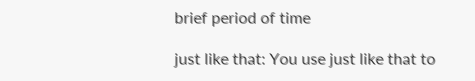brief period of time

just like that: You use just like that to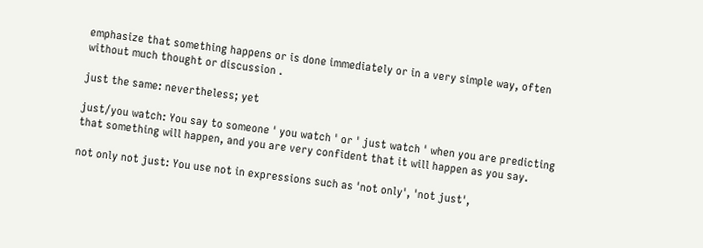emphasize that something happens or is done immediately or in a very simple way, often without much thought or discussion .

just the same: nevertheless; yet

just/you watch: You say to someone ' you watch ' or ' just watch ' when you are predicting that something will happen, and you are very confident that it will happen as you say.

not only not just: You use not in expressions such as 'not only', 'not just',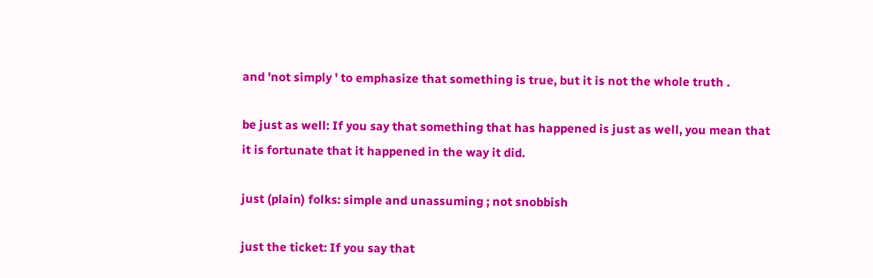and 'not simply ' to emphasize that something is true, but it is not the whole truth .

be just as well: If you say that something that has happened is just as well, you mean that it is fortunate that it happened in the way it did.

just (plain) folks: simple and unassuming ; not snobbish

just the ticket: If you say that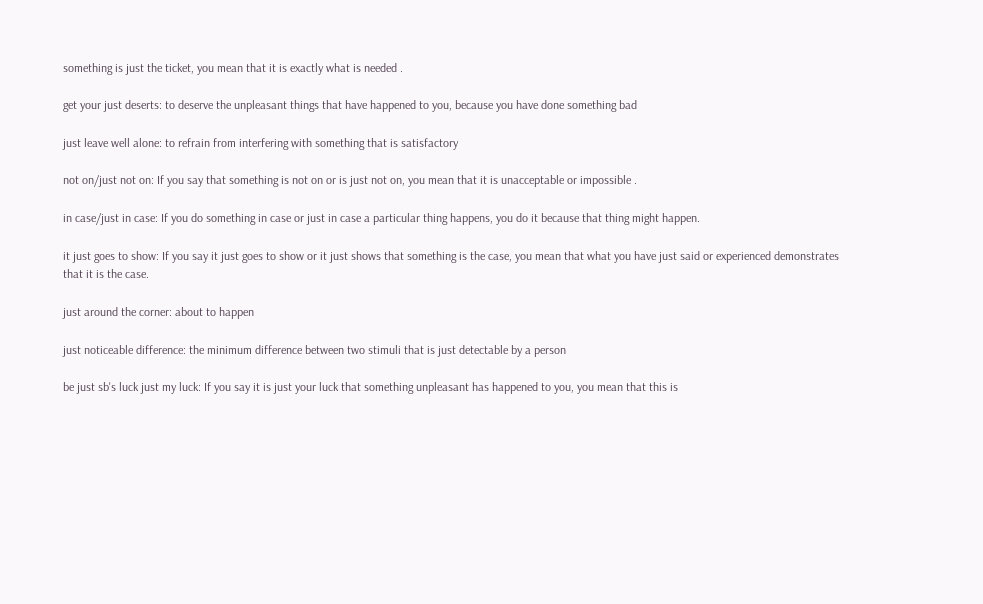something is just the ticket, you mean that it is exactly what is needed .

get your just deserts: to deserve the unpleasant things that have happened to you, because you have done something bad

just leave well alone: to refrain from interfering with something that is satisfactory

not on/just not on: If you say that something is not on or is just not on, you mean that it is unacceptable or impossible .

in case/just in case: If you do something in case or just in case a particular thing happens, you do it because that thing might happen.

it just goes to show: If you say it just goes to show or it just shows that something is the case, you mean that what you have just said or experienced demonstrates that it is the case.

just around the corner: about to happen

just noticeable difference: the minimum difference between two stimuli that is just detectable by a person

be just sb's luck just my luck: If you say it is just your luck that something unpleasant has happened to you, you mean that this is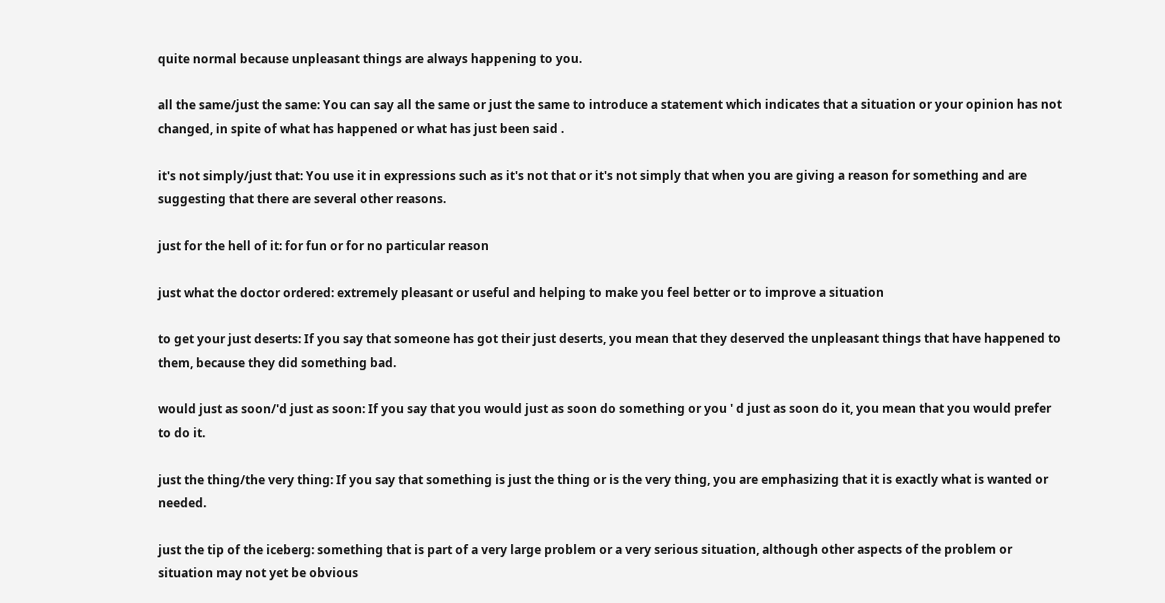quite normal because unpleasant things are always happening to you.

all the same/just the same: You can say all the same or just the same to introduce a statement which indicates that a situation or your opinion has not changed, in spite of what has happened or what has just been said .

it's not simply/just that: You use it in expressions such as it's not that or it's not simply that when you are giving a reason for something and are suggesting that there are several other reasons.

just for the hell of it: for fun or for no particular reason

just what the doctor ordered: extremely pleasant or useful and helping to make you feel better or to improve a situation

to get your just deserts: If you say that someone has got their just deserts, you mean that they deserved the unpleasant things that have happened to them, because they did something bad.

would just as soon/'d just as soon: If you say that you would just as soon do something or you ' d just as soon do it, you mean that you would prefer to do it.

just the thing/the very thing: If you say that something is just the thing or is the very thing, you are emphasizing that it is exactly what is wanted or needed.

just the tip of the iceberg: something that is part of a very large problem or a very serious situation, although other aspects of the problem or situation may not yet be obvious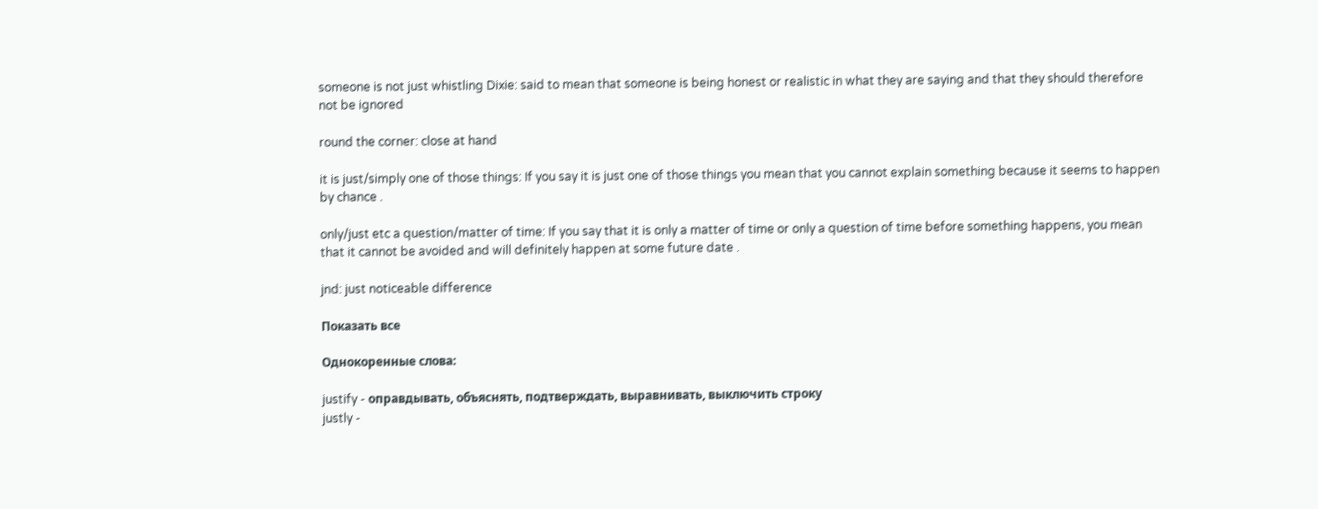someone is not just whistling Dixie: said to mean that someone is being honest or realistic in what they are saying and that they should therefore not be ignored

round the corner: close at hand

it is just/simply one of those things: If you say it is just one of those things you mean that you cannot explain something because it seems to happen by chance .

only/just etc a question/matter of time: If you say that it is only a matter of time or only a question of time before something happens, you mean that it cannot be avoided and will definitely happen at some future date .

jnd: just noticeable difference

Показать все

Однокоренные слова:

justify - оправдывать, объяснять, подтверждать, выравнивать, выключить строку
justly -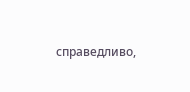справедливо,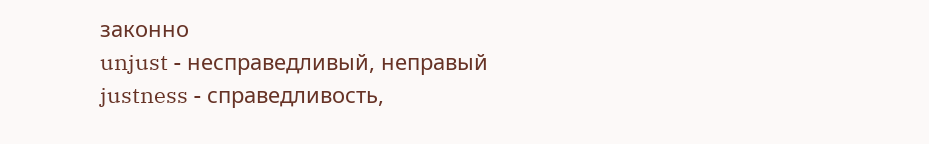законно
unjust - несправедливый, неправый
justness - справедливость,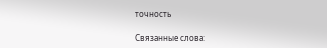точность

Связанные слова: